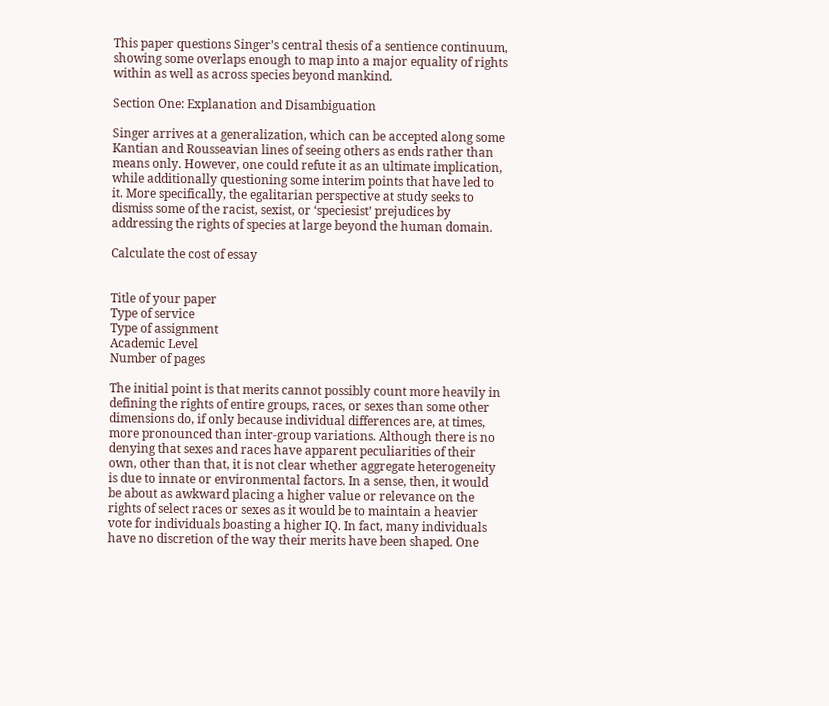This paper questions Singer’s central thesis of a sentience continuum, showing some overlaps enough to map into a major equality of rights within as well as across species beyond mankind.

Section One: Explanation and Disambiguation

Singer arrives at a generalization, which can be accepted along some Kantian and Rousseavian lines of seeing others as ends rather than means only. However, one could refute it as an ultimate implication, while additionally questioning some interim points that have led to it. More specifically, the egalitarian perspective at study seeks to dismiss some of the racist, sexist, or ‘speciesist’ prejudices by addressing the rights of species at large beyond the human domain.

Calculate the cost of essay


Title of your paper
Type of service
Type of assignment
Academic Level
Number of pages

The initial point is that merits cannot possibly count more heavily in defining the rights of entire groups, races, or sexes than some other dimensions do, if only because individual differences are, at times, more pronounced than inter-group variations. Although there is no denying that sexes and races have apparent peculiarities of their own, other than that, it is not clear whether aggregate heterogeneity is due to innate or environmental factors. In a sense, then, it would be about as awkward placing a higher value or relevance on the rights of select races or sexes as it would be to maintain a heavier vote for individuals boasting a higher IQ. In fact, many individuals have no discretion of the way their merits have been shaped. One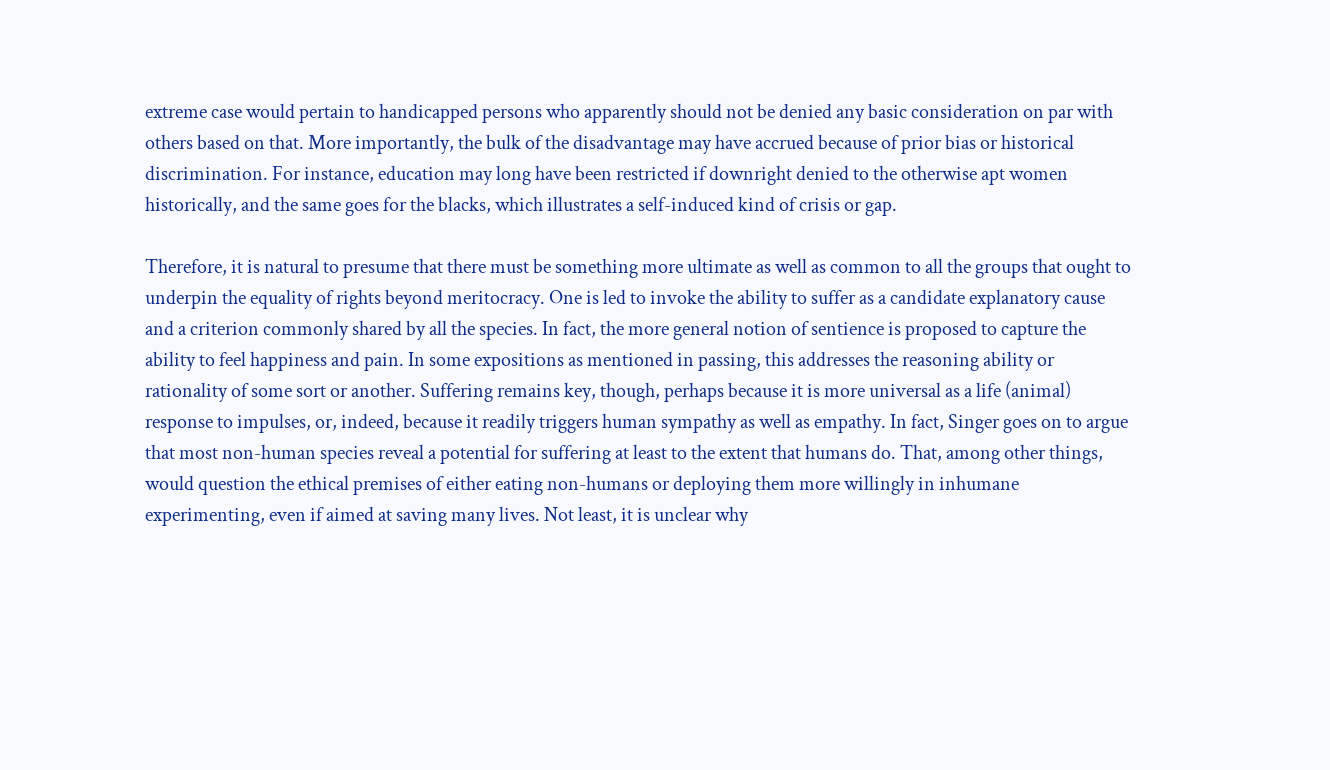extreme case would pertain to handicapped persons who apparently should not be denied any basic consideration on par with others based on that. More importantly, the bulk of the disadvantage may have accrued because of prior bias or historical discrimination. For instance, education may long have been restricted if downright denied to the otherwise apt women historically, and the same goes for the blacks, which illustrates a self-induced kind of crisis or gap.

Therefore, it is natural to presume that there must be something more ultimate as well as common to all the groups that ought to underpin the equality of rights beyond meritocracy. One is led to invoke the ability to suffer as a candidate explanatory cause and a criterion commonly shared by all the species. In fact, the more general notion of sentience is proposed to capture the ability to feel happiness and pain. In some expositions as mentioned in passing, this addresses the reasoning ability or rationality of some sort or another. Suffering remains key, though, perhaps because it is more universal as a life (animal) response to impulses, or, indeed, because it readily triggers human sympathy as well as empathy. In fact, Singer goes on to argue that most non-human species reveal a potential for suffering at least to the extent that humans do. That, among other things, would question the ethical premises of either eating non-humans or deploying them more willingly in inhumane experimenting, even if aimed at saving many lives. Not least, it is unclear why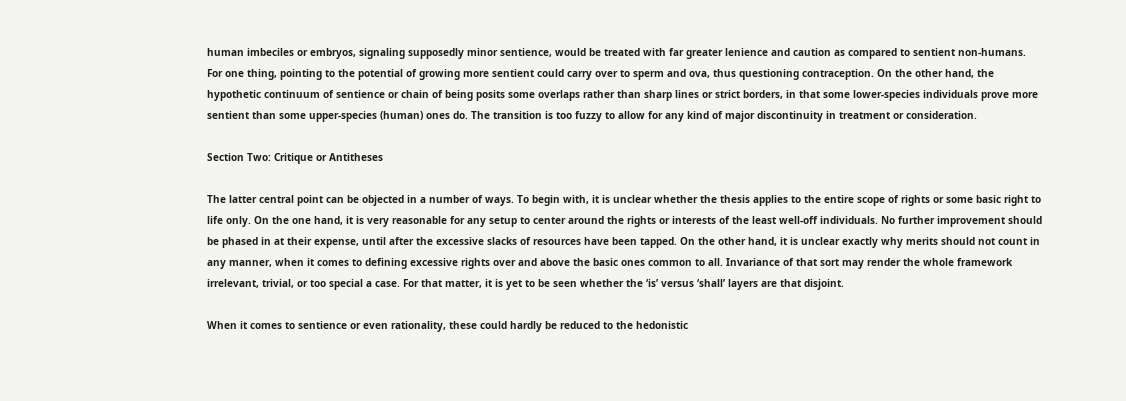human imbeciles or embryos, signaling supposedly minor sentience, would be treated with far greater lenience and caution as compared to sentient non-humans. For one thing, pointing to the potential of growing more sentient could carry over to sperm and ova, thus questioning contraception. On the other hand, the hypothetic continuum of sentience or chain of being posits some overlaps rather than sharp lines or strict borders, in that some lower-species individuals prove more sentient than some upper-species (human) ones do. The transition is too fuzzy to allow for any kind of major discontinuity in treatment or consideration.

Section Two: Critique or Antitheses

The latter central point can be objected in a number of ways. To begin with, it is unclear whether the thesis applies to the entire scope of rights or some basic right to life only. On the one hand, it is very reasonable for any setup to center around the rights or interests of the least well-off individuals. No further improvement should be phased in at their expense, until after the excessive slacks of resources have been tapped. On the other hand, it is unclear exactly why merits should not count in any manner, when it comes to defining excessive rights over and above the basic ones common to all. Invariance of that sort may render the whole framework irrelevant, trivial, or too special a case. For that matter, it is yet to be seen whether the ‘is’ versus ‘shall’ layers are that disjoint.

When it comes to sentience or even rationality, these could hardly be reduced to the hedonistic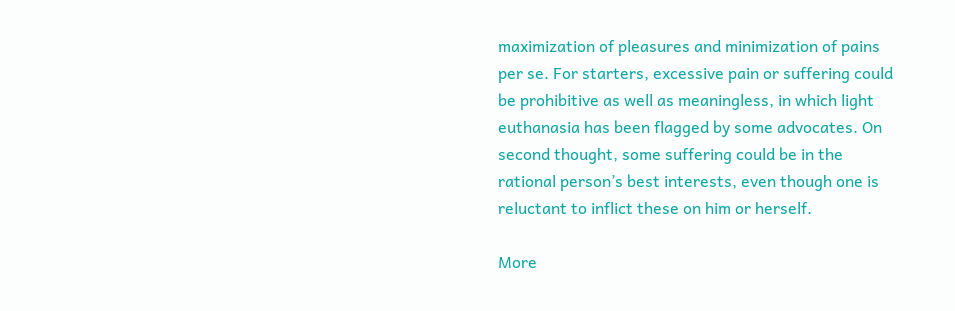maximization of pleasures and minimization of pains per se. For starters, excessive pain or suffering could be prohibitive as well as meaningless, in which light euthanasia has been flagged by some advocates. On second thought, some suffering could be in the rational person’s best interests, even though one is reluctant to inflict these on him or herself.

More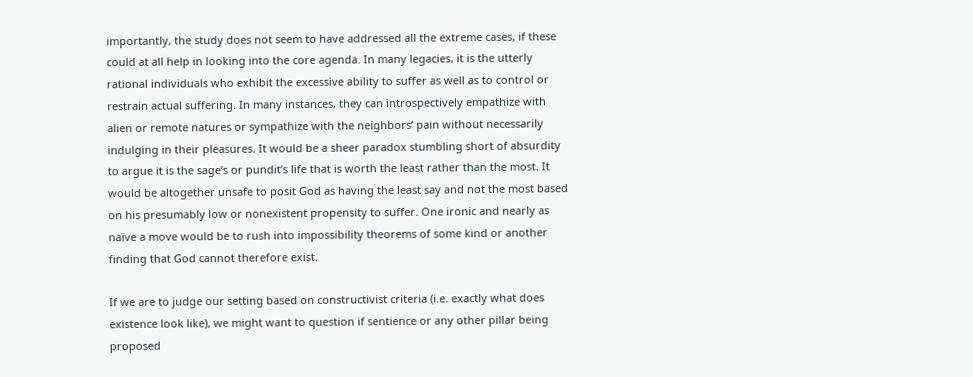importantly, the study does not seem to have addressed all the extreme cases, if these could at all help in looking into the core agenda. In many legacies, it is the utterly rational individuals who exhibit the excessive ability to suffer as well as to control or restrain actual suffering. In many instances, they can introspectively empathize with alien or remote natures or sympathize with the neighbors’ pain without necessarily indulging in their pleasures. It would be a sheer paradox stumbling short of absurdity to argue it is the sage’s or pundit’s life that is worth the least rather than the most. It would be altogether unsafe to posit God as having the least say and not the most based on his presumably low or nonexistent propensity to suffer. One ironic and nearly as naïve a move would be to rush into impossibility theorems of some kind or another finding that God cannot therefore exist.

If we are to judge our setting based on constructivist criteria (i.e. exactly what does existence look like), we might want to question if sentience or any other pillar being proposed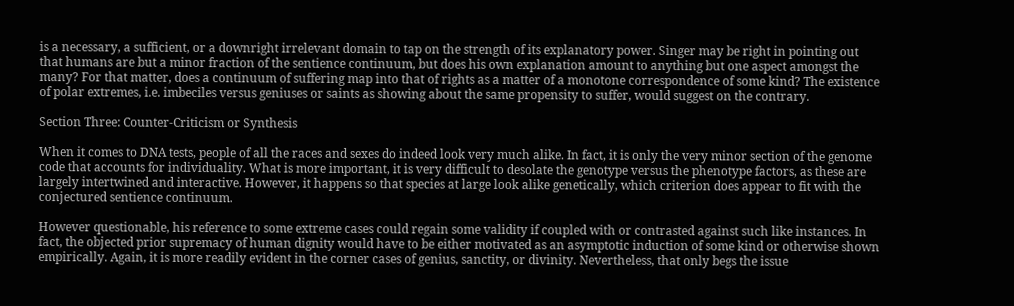is a necessary, a sufficient, or a downright irrelevant domain to tap on the strength of its explanatory power. Singer may be right in pointing out that humans are but a minor fraction of the sentience continuum, but does his own explanation amount to anything but one aspect amongst the many? For that matter, does a continuum of suffering map into that of rights as a matter of a monotone correspondence of some kind? The existence of polar extremes, i.e. imbeciles versus geniuses or saints as showing about the same propensity to suffer, would suggest on the contrary.

Section Three: Counter-Criticism or Synthesis

When it comes to DNA tests, people of all the races and sexes do indeed look very much alike. In fact, it is only the very minor section of the genome code that accounts for individuality. What is more important, it is very difficult to desolate the genotype versus the phenotype factors, as these are largely intertwined and interactive. However, it happens so that species at large look alike genetically, which criterion does appear to fit with the conjectured sentience continuum.

However questionable, his reference to some extreme cases could regain some validity if coupled with or contrasted against such like instances. In fact, the objected prior supremacy of human dignity would have to be either motivated as an asymptotic induction of some kind or otherwise shown empirically. Again, it is more readily evident in the corner cases of genius, sanctity, or divinity. Nevertheless, that only begs the issue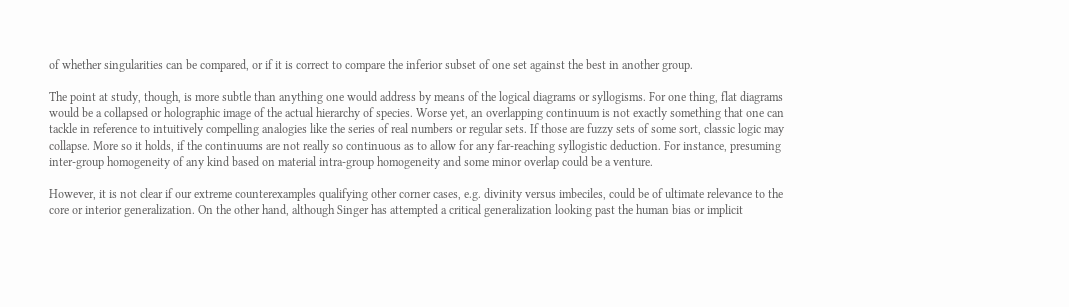of whether singularities can be compared, or if it is correct to compare the inferior subset of one set against the best in another group.

The point at study, though, is more subtle than anything one would address by means of the logical diagrams or syllogisms. For one thing, flat diagrams would be a collapsed or holographic image of the actual hierarchy of species. Worse yet, an overlapping continuum is not exactly something that one can tackle in reference to intuitively compelling analogies like the series of real numbers or regular sets. If those are fuzzy sets of some sort, classic logic may collapse. More so it holds, if the continuums are not really so continuous as to allow for any far-reaching syllogistic deduction. For instance, presuming inter-group homogeneity of any kind based on material intra-group homogeneity and some minor overlap could be a venture.

However, it is not clear if our extreme counterexamples qualifying other corner cases, e.g. divinity versus imbeciles, could be of ultimate relevance to the core or interior generalization. On the other hand, although Singer has attempted a critical generalization looking past the human bias or implicit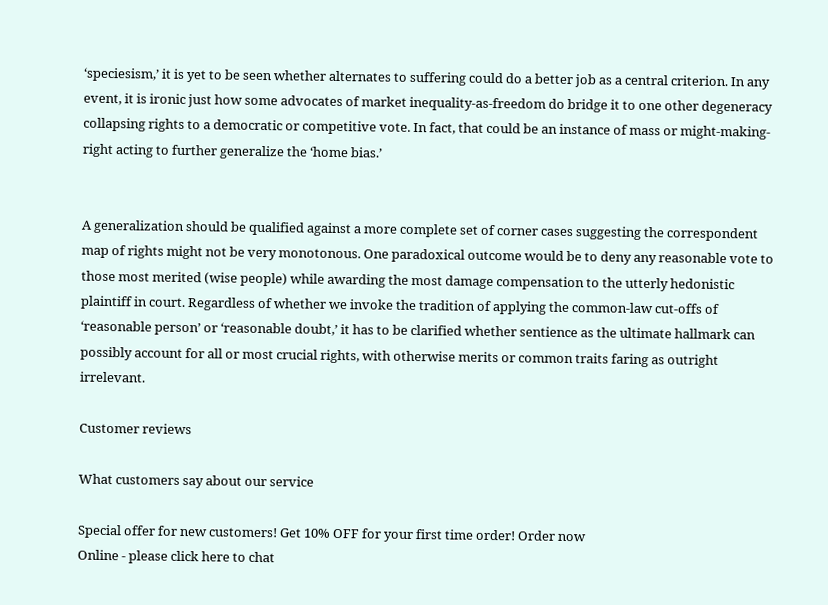‘speciesism,’ it is yet to be seen whether alternates to suffering could do a better job as a central criterion. In any event, it is ironic just how some advocates of market inequality-as-freedom do bridge it to one other degeneracy collapsing rights to a democratic or competitive vote. In fact, that could be an instance of mass or might-making-right acting to further generalize the ‘home bias.’


A generalization should be qualified against a more complete set of corner cases suggesting the correspondent map of rights might not be very monotonous. One paradoxical outcome would be to deny any reasonable vote to those most merited (wise people) while awarding the most damage compensation to the utterly hedonistic plaintiff in court. Regardless of whether we invoke the tradition of applying the common-law cut-offs of ‘reasonable person’ or ‘reasonable doubt,’ it has to be clarified whether sentience as the ultimate hallmark can possibly account for all or most crucial rights, with otherwise merits or common traits faring as outright irrelevant.

Customer reviews

What customers say about our service

Special offer for new customers! Get 10% OFF for your first time order! Order now
Online - please click here to chat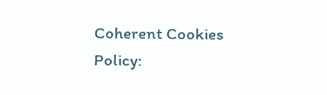Coherent Cookies Policy: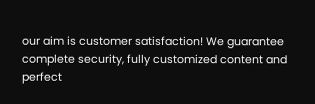our aim is customer satisfaction! We guarantee complete security, fully customized content and perfect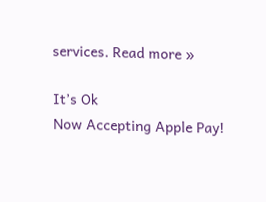services. Read more »

It’s Ok
Now Accepting Apple Pay!